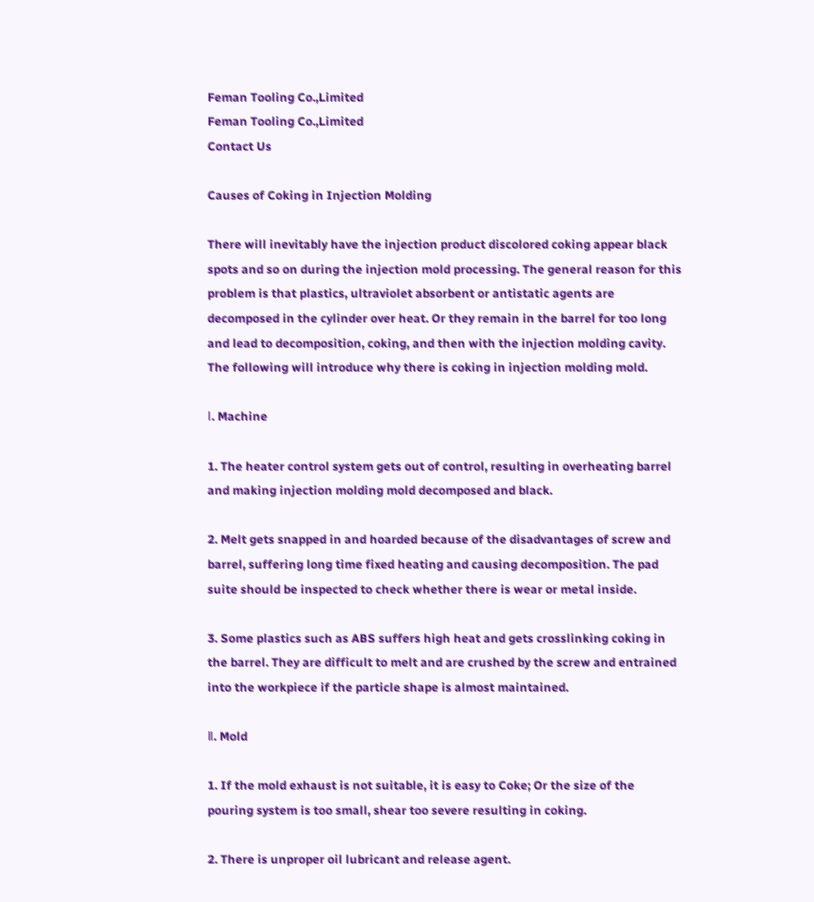Feman Tooling Co.,Limited
Feman Tooling Co.,Limited
Contact Us

Causes of Coking in Injection Molding

There will inevitably have the injection product discolored coking appear black spots and so on during the injection mold processing. The general reason for this problem is that plastics, ultraviolet absorbent or antistatic agents are decomposed in the cylinder over heat. Or they remain in the barrel for too long and lead to decomposition, coking, and then with the injection molding cavity. The following will introduce why there is coking in injection molding mold.

Ⅰ. Machine

1. The heater control system gets out of control, resulting in overheating barrel and making injection molding mold decomposed and black.

2. Melt gets snapped in and hoarded because of the disadvantages of screw and barrel, suffering long time fixed heating and causing decomposition. The pad suite should be inspected to check whether there is wear or metal inside.

3. Some plastics such as ABS suffers high heat and gets crosslinking coking in the barrel. They are difficult to melt and are crushed by the screw and entrained into the workpiece if the particle shape is almost maintained.

Ⅱ. Mold

1. If the mold exhaust is not suitable, it is easy to Coke; Or the size of the pouring system is too small, shear too severe resulting in coking.

2. There is unproper oil lubricant and release agent.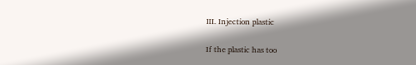Ⅲ. Injection plastic

If the plastic has too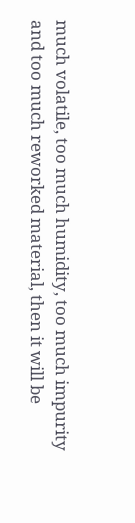much volatile, too much humidity, too much impurity and too much reworked material, then it will be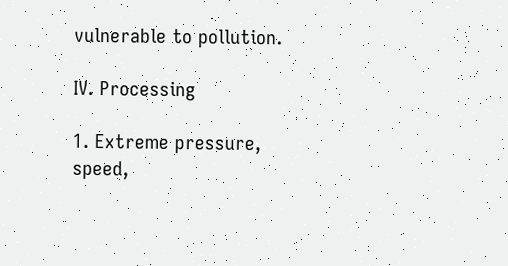vulnerable to pollution.

Ⅳ. Processing

1. Extreme pressure, speed,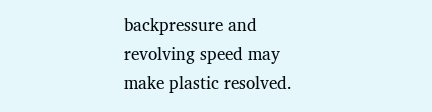backpressure and revolving speed may make plastic resolved.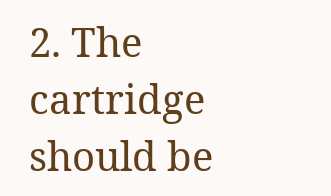2. The cartridge should be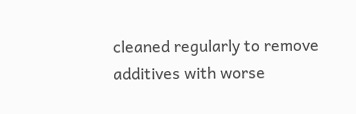cleaned regularly to remove additives with worse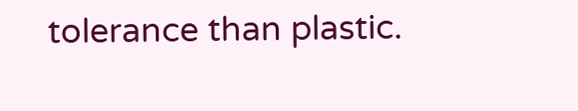tolerance than plastic.